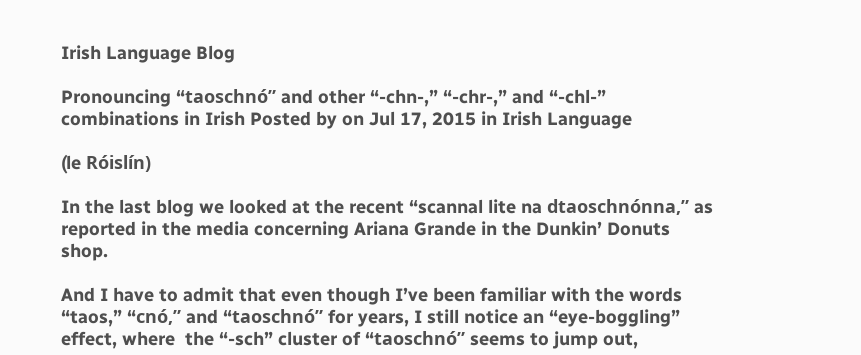Irish Language Blog

Pronouncing “taoschnó” and other “-chn-,” “-chr-,” and “-chl-” combinations in Irish Posted by on Jul 17, 2015 in Irish Language

(le Róislín)

In the last blog we looked at the recent “scannal lite na dtaoschnónna,” as reported in the media concerning Ariana Grande in the Dunkin’ Donuts shop.

And I have to admit that even though I’ve been familiar with the words “taos,” “cnó,” and “taoschnó” for years, I still notice an “eye-boggling” effect, where  the “-sch” cluster of “taoschnó” seems to jump out,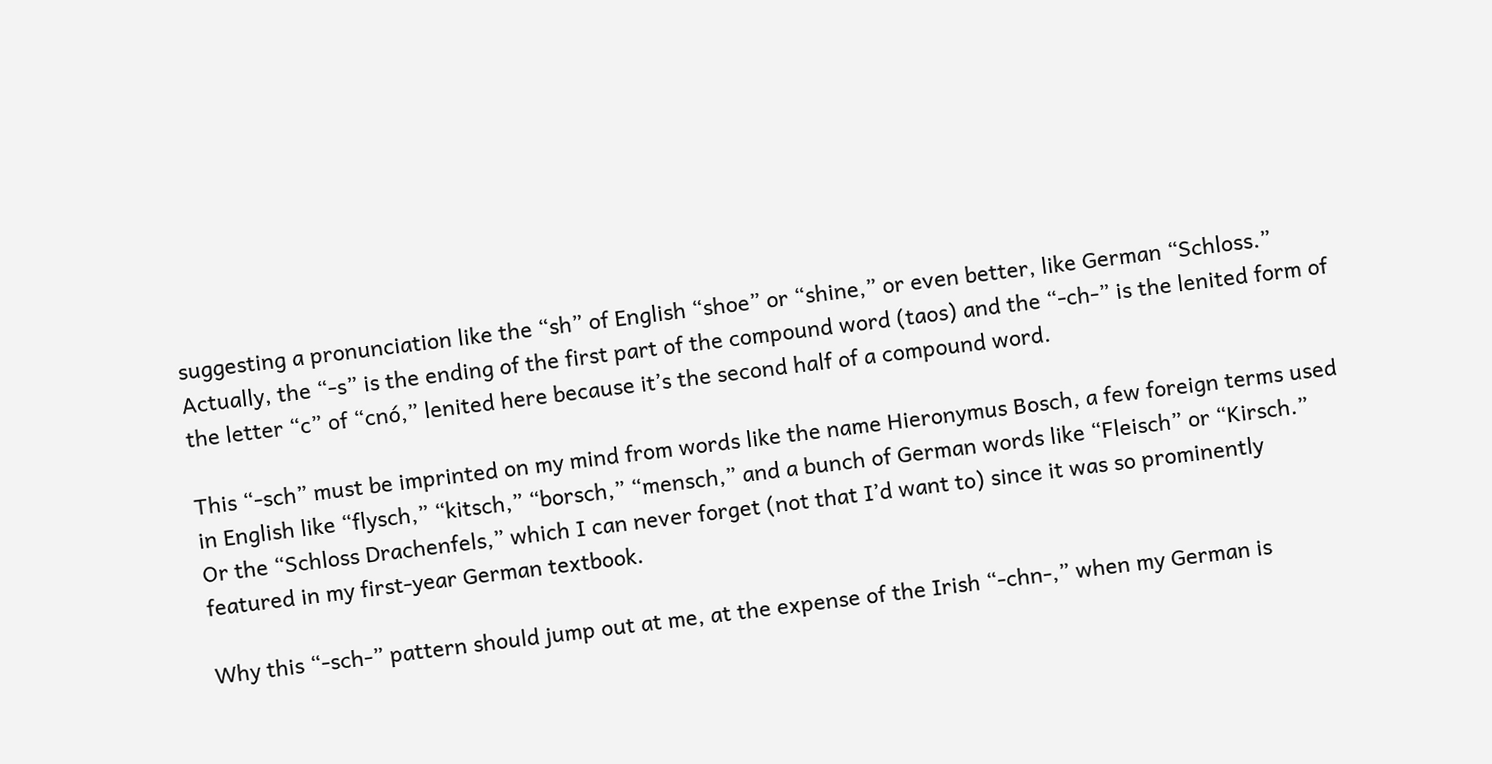suggesting a pronunciation like the “sh” of English “shoe” or “shine,” or even better, like German “Schloss.”  Actually, the “-s” is the ending of the first part of the compound word (taos) and the “-ch-” is the lenited form of the letter “c” of “cnó,” lenited here because it’s the second half of a compound word.

This “-sch” must be imprinted on my mind from words like the name Hieronymus Bosch, a few foreign terms used in English like “flysch,” “kitsch,” “borsch,” “mensch,” and a bunch of German words like “Fleisch” or “Kirsch.”    Or the “Schloss Drachenfels,” which I can never forget (not that I’d want to) since it was so prominently featured in my first-year German textbook.

Why this “-sch-” pattern should jump out at me, at the expense of the Irish “-chn-,” when my German is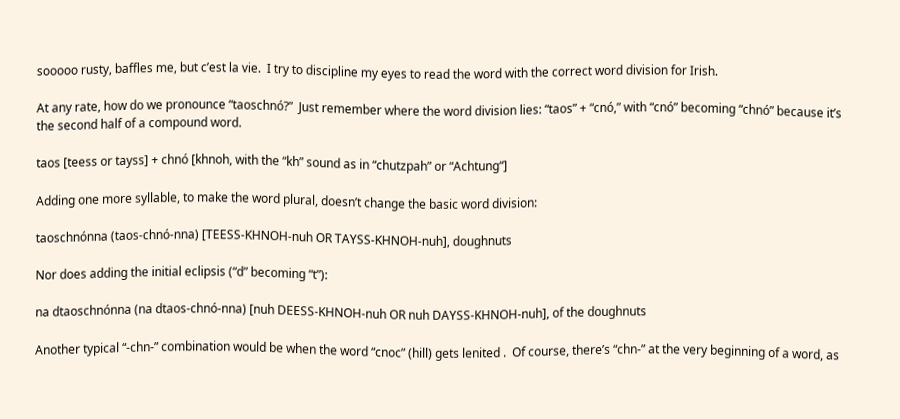sooooo rusty, baffles me, but c’est la vie.  I try to discipline my eyes to read the word with the correct word division for Irish.

At any rate, how do we pronounce “taoschnó?”  Just remember where the word division lies: “taos” + “cnó,” with “cnó” becoming “chnó” because it’s the second half of a compound word.

taos [teess or tayss] + chnó [khnoh, with the “kh” sound as in “chutzpah” or “Achtung“]

Adding one more syllable, to make the word plural, doesn’t change the basic word division:

taoschnónna (taos-chnó-nna) [TEESS-KHNOH-nuh OR TAYSS-KHNOH-nuh], doughnuts

Nor does adding the initial eclipsis (“d” becoming “t”):

na dtaoschnónna (na dtaos-chnó-nna) [nuh DEESS-KHNOH-nuh OR nuh DAYSS-KHNOH-nuh], of the doughnuts

Another typical “-chn-” combination would be when the word “cnoc” (hill) gets lenited .  Of course, there’s “chn-” at the very beginning of a word, as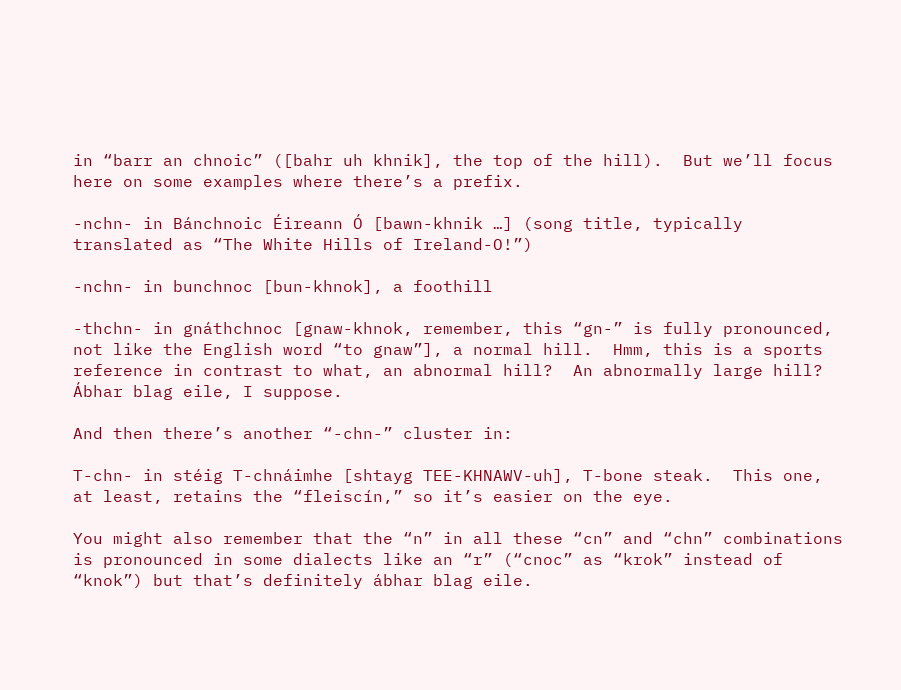in “barr an chnoic” ([bahr uh khnik], the top of the hill).  But we’ll focus here on some examples where there’s a prefix.

-nchn- in Bánchnoic Éireann Ó [bawn-khnik …] (song title, typically translated as “The White Hills of Ireland-O!”)

-nchn- in bunchnoc [bun-khnok], a foothill

-thchn- in gnáthchnoc [gnaw-khnok, remember, this “gn-” is fully pronounced, not like the English word “to gnaw”], a normal hill.  Hmm, this is a sports reference in contrast to what, an abnormal hill?  An abnormally large hill?  Ábhar blag eile, I suppose.

And then there’s another “-chn-” cluster in:

T-chn- in stéig T-chnáimhe [shtayg TEE-KHNAWV-uh], T-bone steak.  This one, at least, retains the “fleiscín,” so it’s easier on the eye.

You might also remember that the “n” in all these “cn” and “chn” combinations is pronounced in some dialects like an “r” (“cnoc” as “krok” instead of “knok”) but that’s definitely ábhar blag eile.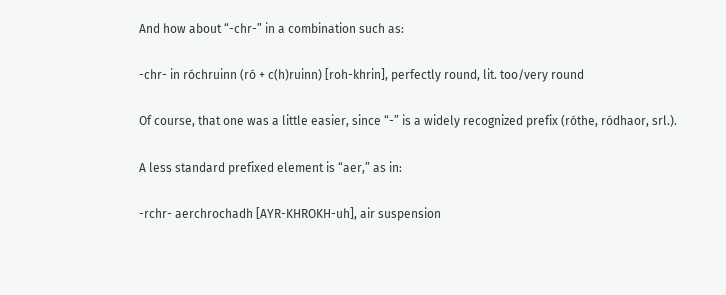And how about “-chr-” in a combination such as:

-chr- in róchruinn (ró + c(h)ruinn) [roh-khrin], perfectly round, lit. too/very round

Of course, that one was a little easier, since “-” is a widely recognized prefix (róthe, ródhaor, srl.).

A less standard prefixed element is “aer,” as in:

-rchr- aerchrochadh [AYR-KHROKH-uh], air suspension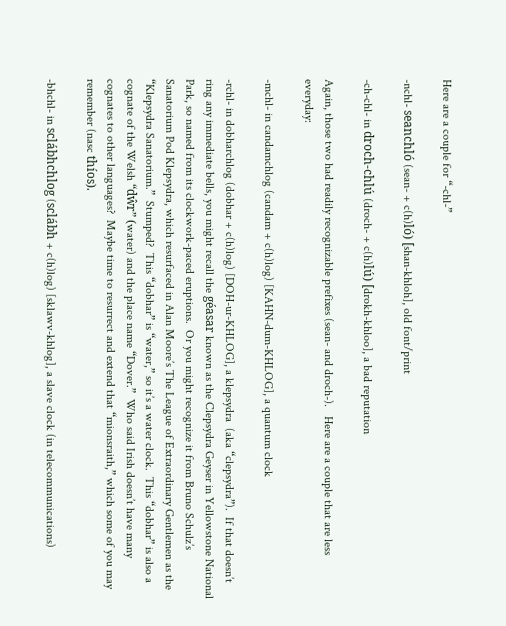Here are a couple for “-chl-”

-nchl- seanchló (sean- + c(h)ló) [shan-khloh], old font/print

-ch-chl- in droch-chlú (droch- + c(h)lú) [drokh-khloo], a bad reputation

Again, those two had readily recognizable prefixes (sean- and droch-).   Here are a couple that are less everyday:

-mchl- in candamchlog (candam + c(h)log) [KAHN-dum-KHLOG], a quantum clock

-rchl- in dobharchlog (dobhar + c(h)log) [DOH-ur-KHLOG], a klepsydra  (aka “clepsydra”).  If that doesn’t ring any immediate bells, you might recall the géasar known as the Clepsydra Geyser in Yellowstone National Park, so named from its clockwork-paced eruptions.  Or you might recognize it from Bruno Schulz’s Sanatorium Pod Klepsydra, which resurfaced in Alan Moore’s The League of Extraordinary Gentlemen as the “Klepsydra Sanatorium.”  Stumped?  This “dobhar” is “water,” so it’s a water clock.  This “dobhar” is also a cognate of the Welsh “dŵr” (water) and the place name “Dover.”  Who said Irish doesn’t have many cognates to other languages?  Maybe time to resurrect and extend that “mionsraith,” which some of you may remember (nasc thíos).

-bhchl- in sclábhchlog (sclábh + c(h)log) [sklawv-khlog], a slave clock (in telecommunications)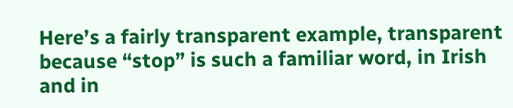Here’s a fairly transparent example, transparent because “stop” is such a familiar word, in Irish and in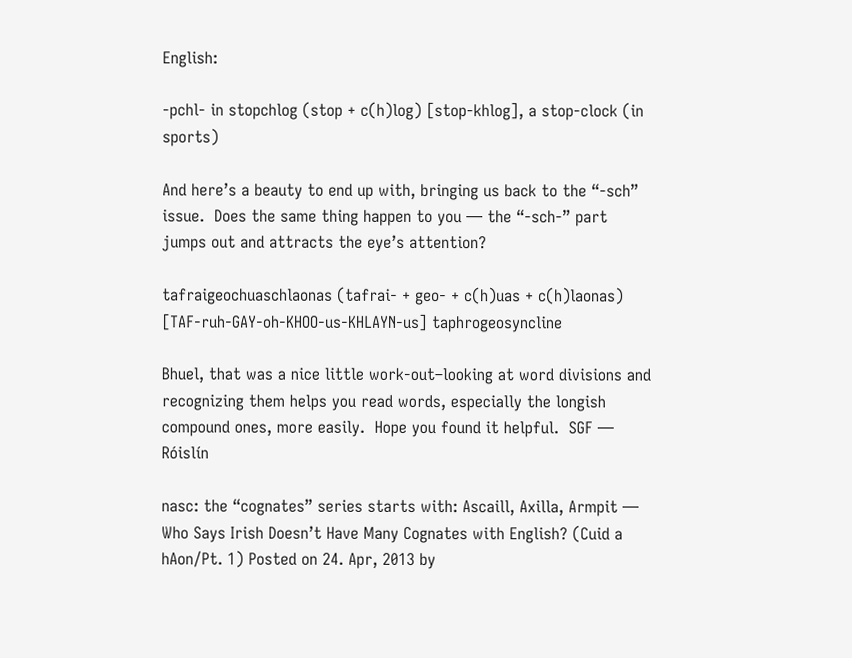English:

-pchl- in stopchlog (stop + c(h)log) [stop-khlog], a stop-clock (in sports)

And here’s a beauty to end up with, bringing us back to the “-sch” issue.  Does the same thing happen to you — the “-sch-” part jumps out and attracts the eye’s attention?

tafraigeochuaschlaonas (tafrai- + geo- + c(h)uas + c(h)laonas) [TAF-ruh-GAY-oh-KHOO-us-KHLAYN-us] taphrogeosyncline

Bhuel, that was a nice little work-out–looking at word divisions and recognizing them helps you read words, especially the longish compound ones, more easily.  Hope you found it helpful.  SGF — Róislín

nasc: the “cognates” series starts with: Ascaill, Axilla, Armpit — Who Says Irish Doesn’t Have Many Cognates with English? (Cuid a hAon/Pt. 1) Posted on 24. Apr, 2013 by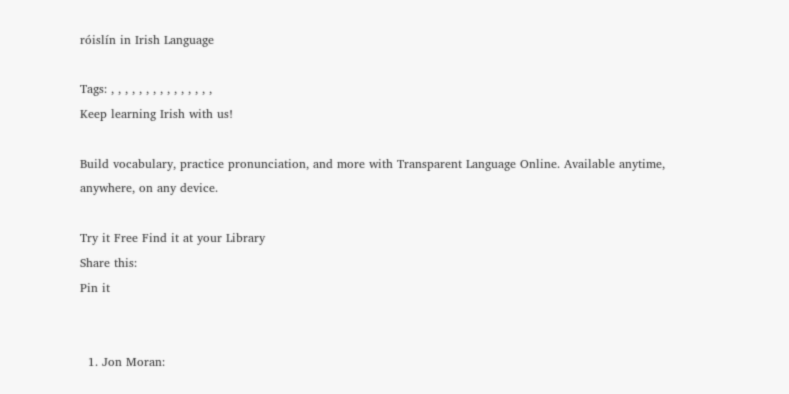róislín in Irish Language

Tags: , , , , , , , , , , , , , , ,
Keep learning Irish with us!

Build vocabulary, practice pronunciation, and more with Transparent Language Online. Available anytime, anywhere, on any device.

Try it Free Find it at your Library
Share this:
Pin it


  1. Jon Moran: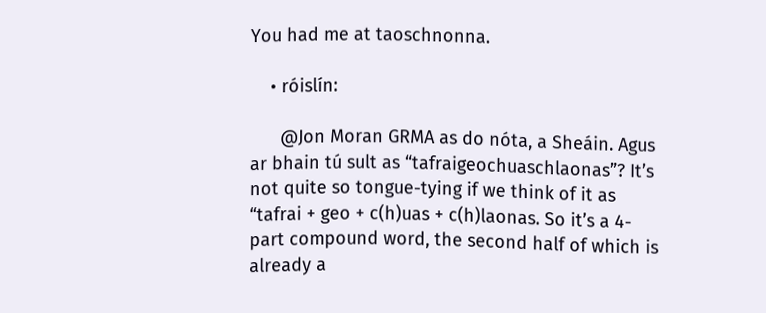You had me at taoschnonna.

    • róislín:

      @Jon Moran GRMA as do nóta, a Sheáin. Agus ar bhain tú sult as “tafraigeochuaschlaonas”? It’s not quite so tongue-tying if we think of it as “tafrai + geo + c(h)uas + c(h)laonas. So it’s a 4-part compound word, the second half of which is already a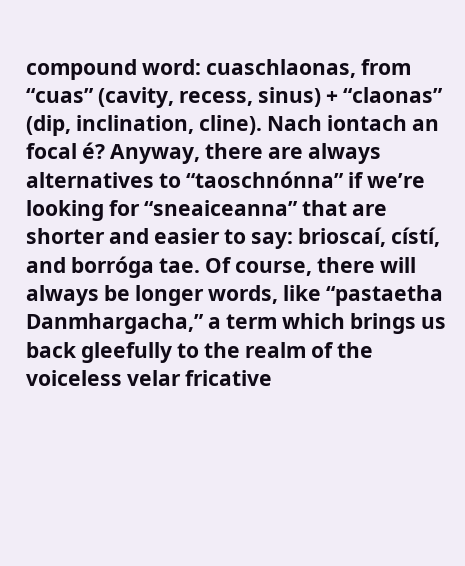compound word: cuaschlaonas, from “cuas” (cavity, recess, sinus) + “claonas” (dip, inclination, cline). Nach iontach an focal é? Anyway, there are always alternatives to “taoschnónna” if we’re looking for “sneaiceanna” that are shorter and easier to say: brioscaí, cístí, and borróga tae. Of course, there will always be longer words, like “pastaetha Danmhargacha,” a term which brings us back gleefully to the realm of the voiceless velar fricative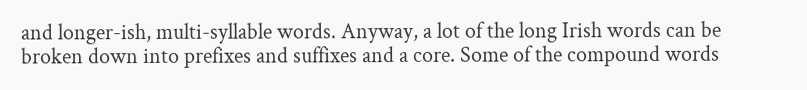and longer-ish, multi-syllable words. Anyway, a lot of the long Irish words can be broken down into prefixes and suffixes and a core. Some of the compound words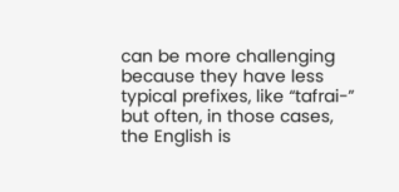can be more challenging because they have less typical prefixes, like “tafrai-” but often, in those cases, the English is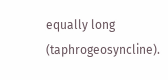equally long (taphrogeosyncline).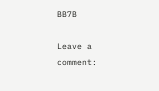BB7B

Leave a comment: